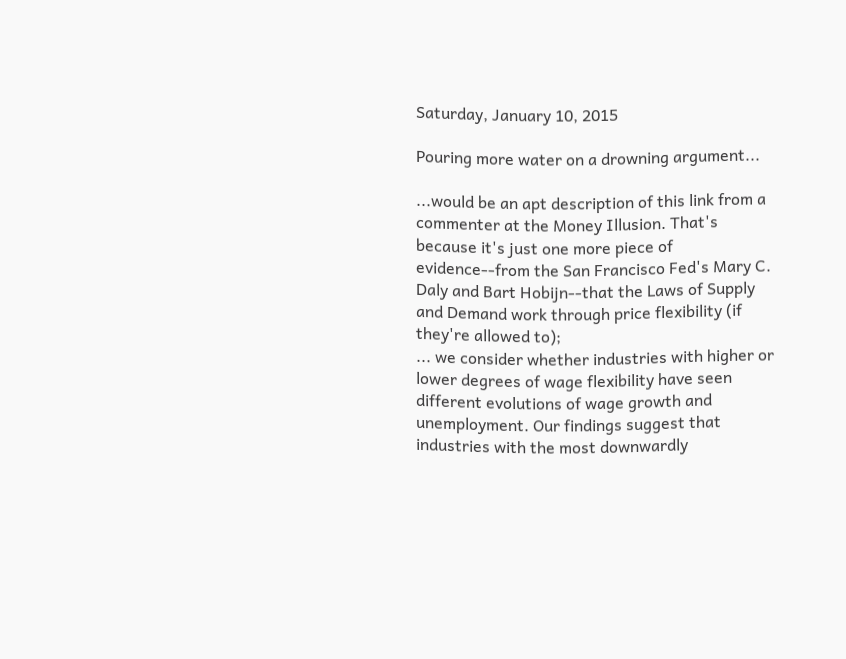Saturday, January 10, 2015

Pouring more water on a drowning argument...

...would be an apt description of this link from a commenter at the Money Illusion. That's because it's just one more piece of evidence--from the San Francisco Fed's Mary C. Daly and Bart Hobijn--that the Laws of Supply and Demand work through price flexibility (if they're allowed to);
... we consider whether industries with higher or lower degrees of wage flexibility have seen different evolutions of wage growth and unemployment. Our findings suggest that industries with the most downwardly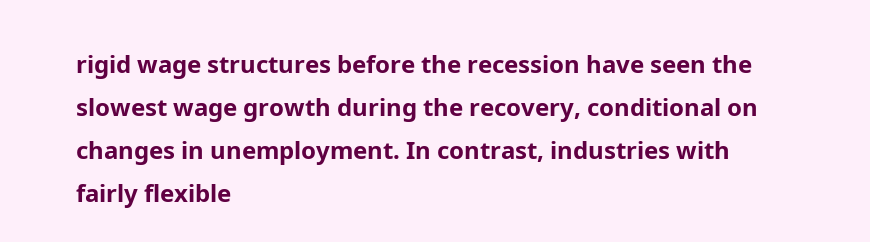rigid wage structures before the recession have seen the slowest wage growth during the recovery, conditional on changes in unemployment. In contrast, industries with fairly flexible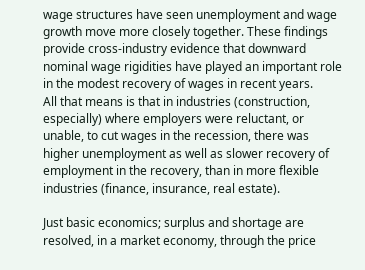wage structures have seen unemployment and wage growth move more closely together. These findings provide cross-industry evidence that downward nominal wage rigidities have played an important role in the modest recovery of wages in recent years.
All that means is that in industries (construction, especially) where employers were reluctant, or unable, to cut wages in the recession, there was higher unemployment as well as slower recovery of employment in the recovery, than in more flexible industries (finance, insurance, real estate).

Just basic economics; surplus and shortage are resolved, in a market economy, through the price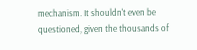mechanism. It shouldn't even be questioned, given the thousands of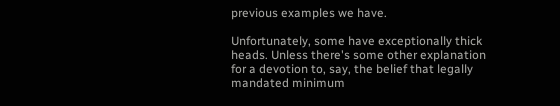previous examples we have.

Unfortunately, some have exceptionally thick heads. Unless there's some other explanation for a devotion to, say, the belief that legally mandated minimum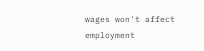wages won't affect employment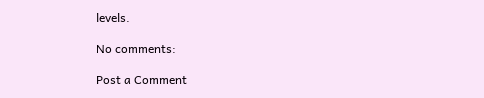levels.

No comments:

Post a Comment